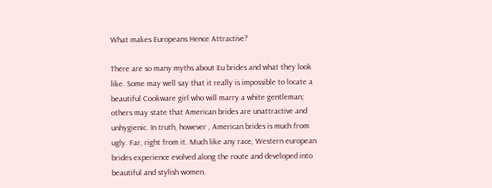What makes Europeans Hence Attractive?

There are so many myths about Eu brides and what they look like. Some may well say that it really is impossible to locate a beautiful Cookware girl who will marry a white gentleman; others may state that American brides are unattractive and unhygienic. In truth, however , American brides is much from ugly. Far, right from it. Much like any race, Western european brides experience evolved along the route and developed into beautiful and stylish women.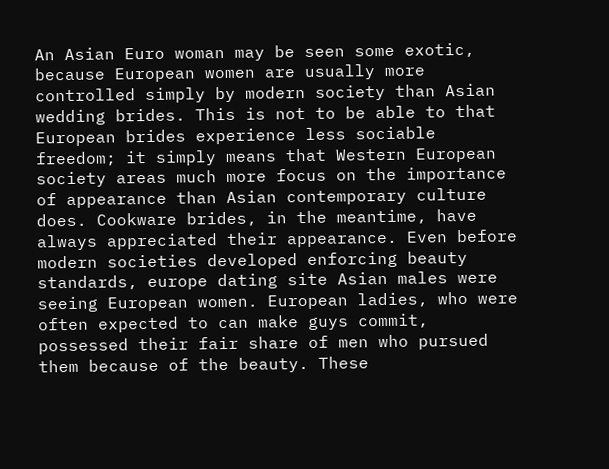An Asian Euro woman may be seen some exotic, because European women are usually more controlled simply by modern society than Asian wedding brides. This is not to be able to that European brides experience less sociable freedom; it simply means that Western European society areas much more focus on the importance of appearance than Asian contemporary culture does. Cookware brides, in the meantime, have always appreciated their appearance. Even before modern societies developed enforcing beauty standards, europe dating site Asian males were seeing European women. European ladies, who were often expected to can make guys commit, possessed their fair share of men who pursued them because of the beauty. These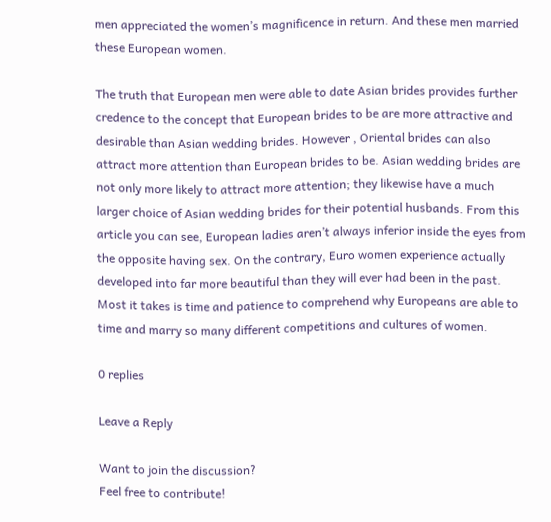men appreciated the women’s magnificence in return. And these men married these European women.

The truth that European men were able to date Asian brides provides further credence to the concept that European brides to be are more attractive and desirable than Asian wedding brides. However , Oriental brides can also attract more attention than European brides to be. Asian wedding brides are not only more likely to attract more attention; they likewise have a much larger choice of Asian wedding brides for their potential husbands. From this article you can see, European ladies aren’t always inferior inside the eyes from the opposite having sex. On the contrary, Euro women experience actually developed into far more beautiful than they will ever had been in the past. Most it takes is time and patience to comprehend why Europeans are able to time and marry so many different competitions and cultures of women.

0 replies

Leave a Reply

Want to join the discussion?
Feel free to contribute!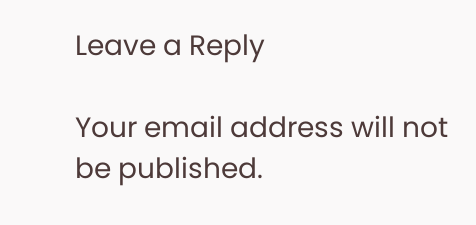Leave a Reply

Your email address will not be published.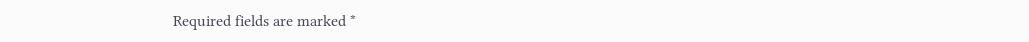Required fields are marked *